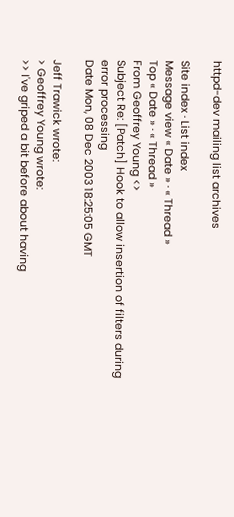httpd-dev mailing list archives

Site index · List index
Message view « Date » · « Thread »
Top « Date » · « Thread »
From Geoffrey Young <>
Subject Re: [Patch] Hook to allow insertion of filters during error processing
Date Mon, 08 Dec 2003 18:25:05 GMT

Jeff Trawick wrote:
> Geoffrey Young wrote:
>> I've griped a bit before about having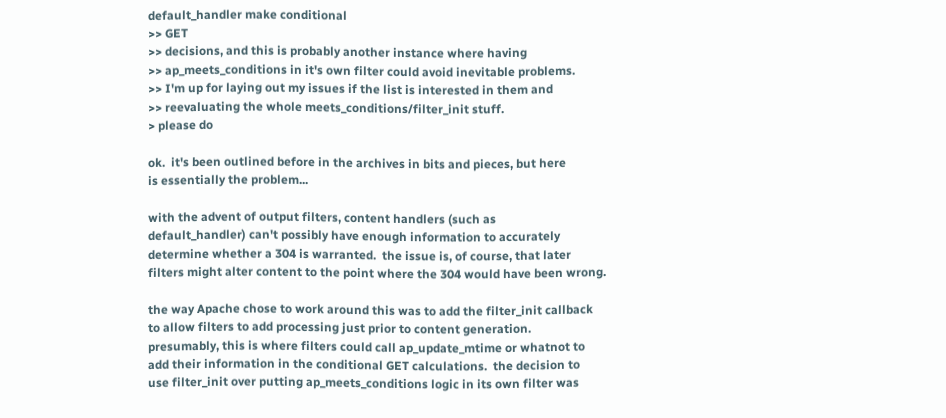default_handler make conditional
>> GET
>> decisions, and this is probably another instance where having
>> ap_meets_conditions in it's own filter could avoid inevitable problems.
>> I'm up for laying out my issues if the list is interested in them and
>> reevaluating the whole meets_conditions/filter_init stuff.
> please do

ok.  it's been outlined before in the archives in bits and pieces, but here
is essentially the problem...

with the advent of output filters, content handlers (such as
default_handler) can't possibly have enough information to accurately
determine whether a 304 is warranted.  the issue is, of course, that later
filters might alter content to the point where the 304 would have been wrong.

the way Apache chose to work around this was to add the filter_init callback
to allow filters to add processing just prior to content generation.
presumably, this is where filters could call ap_update_mtime or whatnot to
add their information in the conditional GET calculations.  the decision to
use filter_init over putting ap_meets_conditions logic in its own filter was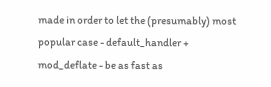made in order to let the (presumably) most popular case - default_handler +
mod_deflate - be as fast as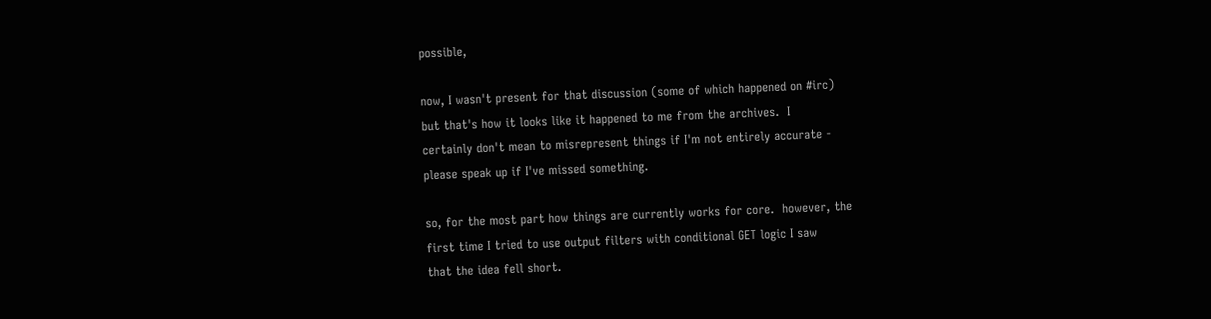possible,

now, I wasn't present for that discussion (some of which happened on #irc)
but that's how it looks like it happened to me from the archives.  I
certainly don't mean to misrepresent things if I'm not entirely accurate -
please speak up if I've missed something.

so, for the most part how things are currently works for core.  however, the
first time I tried to use output filters with conditional GET logic I saw
that the idea fell short.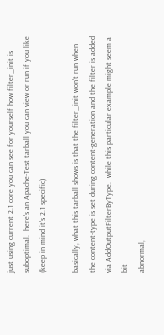just using current 2.1 core you can see for yourself how filter_init is
suboptimal.  here's an Apache-Test tarball you can view or run if you like
(keep in mind it's 2.1 specific)

basically, what this tarball shows is that the filter_init won't run when
the content-type is set during content-generation and the filter is added
via AddOutputFilterByType.  while this particular example might seem a bit
abnormal,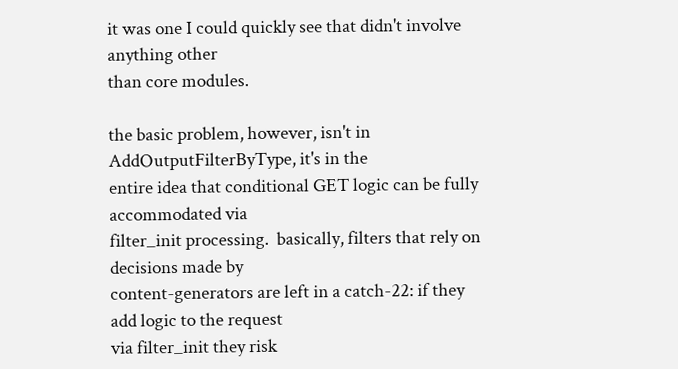it was one I could quickly see that didn't involve anything other
than core modules.

the basic problem, however, isn't in AddOutputFilterByType, it's in the
entire idea that conditional GET logic can be fully accommodated via
filter_init processing.  basically, filters that rely on decisions made by
content-generators are left in a catch-22: if they add logic to the request
via filter_init they risk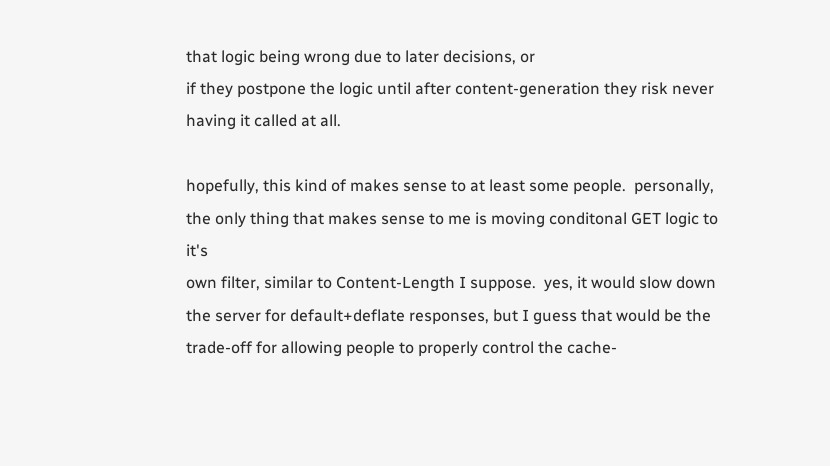that logic being wrong due to later decisions, or
if they postpone the logic until after content-generation they risk never
having it called at all.

hopefully, this kind of makes sense to at least some people.  personally,
the only thing that makes sense to me is moving conditonal GET logic to it's
own filter, similar to Content-Length I suppose.  yes, it would slow down
the server for default+deflate responses, but I guess that would be the
trade-off for allowing people to properly control the cache-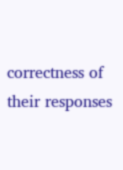correctness of
their responses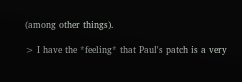(among other things).

> I have the *feeling* that Paul's patch is a very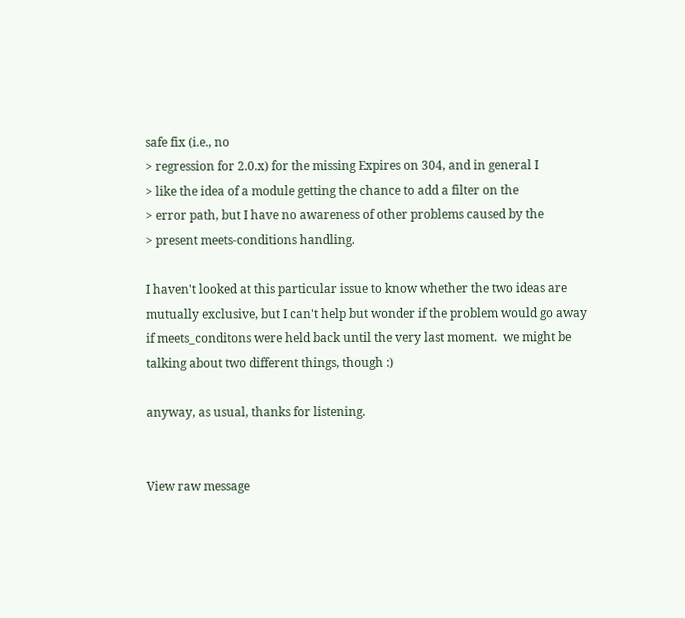safe fix (i.e., no
> regression for 2.0.x) for the missing Expires on 304, and in general I
> like the idea of a module getting the chance to add a filter on the
> error path, but I have no awareness of other problems caused by the
> present meets-conditions handling.

I haven't looked at this particular issue to know whether the two ideas are
mutually exclusive, but I can't help but wonder if the problem would go away
if meets_conditons were held back until the very last moment.  we might be
talking about two different things, though :)

anyway, as usual, thanks for listening.


View raw message